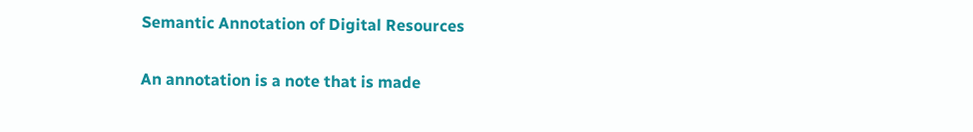Semantic Annotation of Digital Resources

An annotation is a note that is made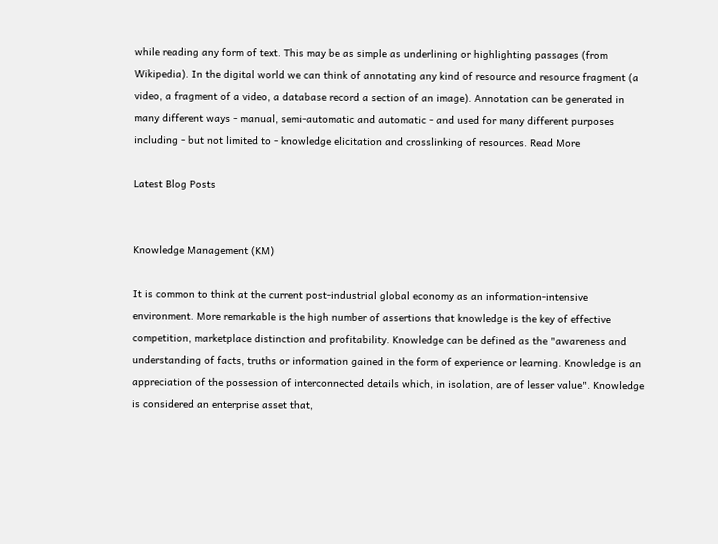while reading any form of text. This may be as simple as underlining or highlighting passages (from Wikipedia). In the digital world we can think of annotating any kind of resource and resource fragment (a video, a fragment of a video, a database record a section of an image). Annotation can be generated in many different ways - manual, semi-automatic and automatic - and used for many different purposes including - but not limited to - knowledge elicitation and crosslinking of resources. Read More

Latest Blog Posts


Knowledge Management (KM)

It is common to think at the current post-industrial global economy as an information-intensive environment. More remarkable is the high number of assertions that knowledge is the key of effective competition, marketplace distinction and profitability. Knowledge can be defined as the "awareness and understanding of facts, truths or information gained in the form of experience or learning. Knowledge is an appreciation of the possession of interconnected details which, in isolation, are of lesser value". Knowledge is considered an enterprise asset that,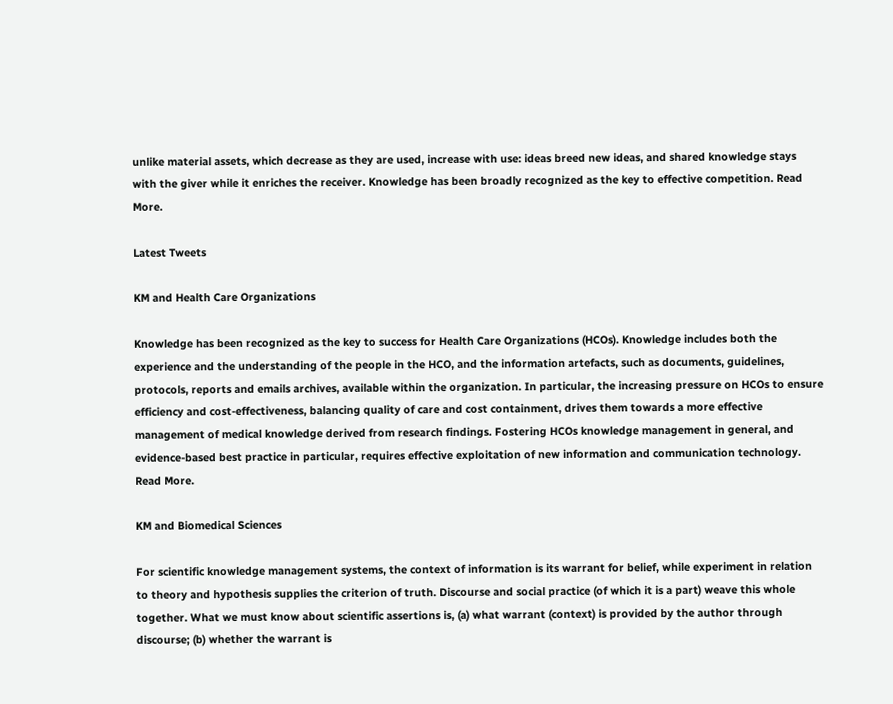unlike material assets, which decrease as they are used, increase with use: ideas breed new ideas, and shared knowledge stays with the giver while it enriches the receiver. Knowledge has been broadly recognized as the key to effective competition. Read More.

Latest Tweets

KM and Health Care Organizations

Knowledge has been recognized as the key to success for Health Care Organizations (HCOs). Knowledge includes both the experience and the understanding of the people in the HCO, and the information artefacts, such as documents, guidelines, protocols, reports and emails archives, available within the organization. In particular, the increasing pressure on HCOs to ensure efficiency and cost-effectiveness, balancing quality of care and cost containment, drives them towards a more effective management of medical knowledge derived from research findings. Fostering HCOs knowledge management in general, and evidence-based best practice in particular, requires effective exploitation of new information and communication technology. Read More.

KM and Biomedical Sciences

For scientific knowledge management systems, the context of information is its warrant for belief, while experiment in relation to theory and hypothesis supplies the criterion of truth. Discourse and social practice (of which it is a part) weave this whole together. What we must know about scientific assertions is, (a) what warrant (context) is provided by the author through discourse; (b) whether the warrant is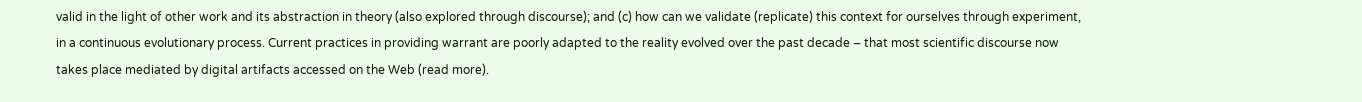valid in the light of other work and its abstraction in theory (also explored through discourse); and (c) how can we validate (replicate) this context for ourselves through experiment, in a continuous evolutionary process. Current practices in providing warrant are poorly adapted to the reality evolved over the past decade – that most scientific discourse now takes place mediated by digital artifacts accessed on the Web (read more).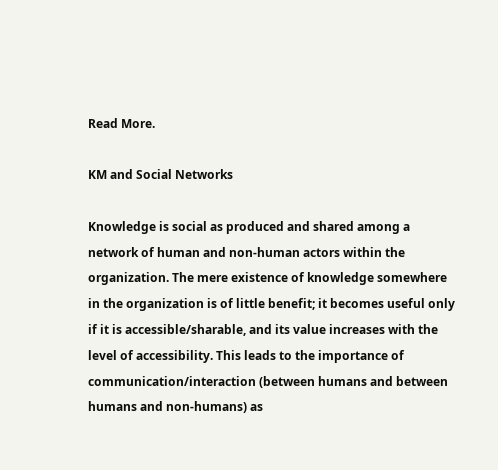Read More.

KM and Social Networks

Knowledge is social as produced and shared among a network of human and non-human actors within the organization. The mere existence of knowledge somewhere in the organization is of little benefit; it becomes useful only if it is accessible/sharable, and its value increases with the level of accessibility. This leads to the importance of communication/interaction (between humans and between humans and non-humans) as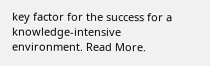key factor for the success for a knowledge-intensive environment. Read More.